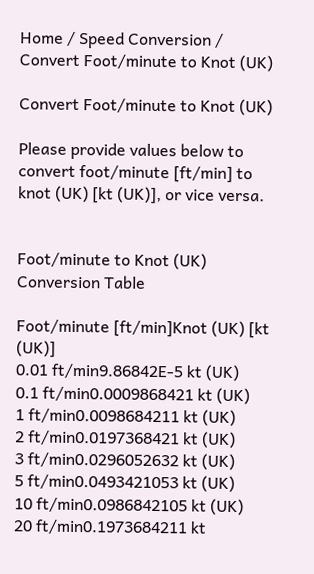Home / Speed Conversion / Convert Foot/minute to Knot (UK)

Convert Foot/minute to Knot (UK)

Please provide values below to convert foot/minute [ft/min] to knot (UK) [kt (UK)], or vice versa.


Foot/minute to Knot (UK) Conversion Table

Foot/minute [ft/min]Knot (UK) [kt (UK)]
0.01 ft/min9.86842E-5 kt (UK)
0.1 ft/min0.0009868421 kt (UK)
1 ft/min0.0098684211 kt (UK)
2 ft/min0.0197368421 kt (UK)
3 ft/min0.0296052632 kt (UK)
5 ft/min0.0493421053 kt (UK)
10 ft/min0.0986842105 kt (UK)
20 ft/min0.1973684211 kt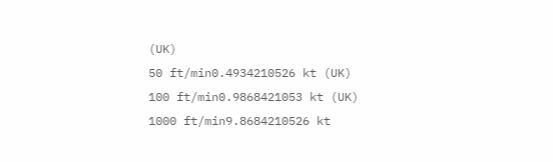(UK)
50 ft/min0.4934210526 kt (UK)
100 ft/min0.9868421053 kt (UK)
1000 ft/min9.8684210526 kt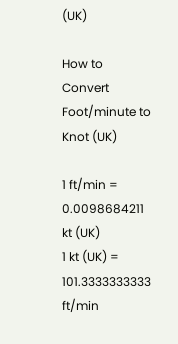(UK)

How to Convert Foot/minute to Knot (UK)

1 ft/min = 0.0098684211 kt (UK)
1 kt (UK) = 101.3333333333 ft/min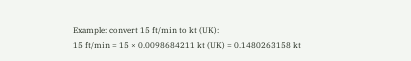Example: convert 15 ft/min to kt (UK):
15 ft/min = 15 × 0.0098684211 kt (UK) = 0.1480263158 kt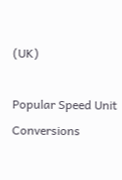(UK)

Popular Speed Unit Conversions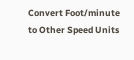Convert Foot/minute to Other Speed Units